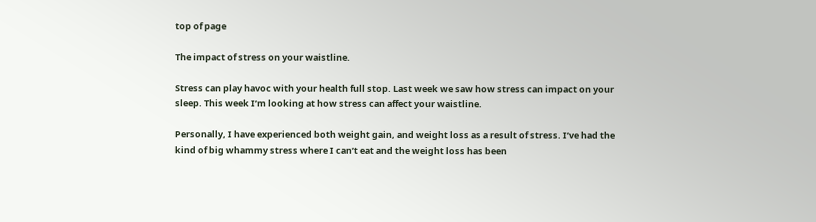top of page

The impact of stress on your waistline.

Stress can play havoc with your health full stop. Last week we saw how stress can impact on your sleep. This week I’m looking at how stress can affect your waistline.

Personally, I have experienced both weight gain, and weight loss as a result of stress. I’ve had the kind of big whammy stress where I can’t eat and the weight loss has been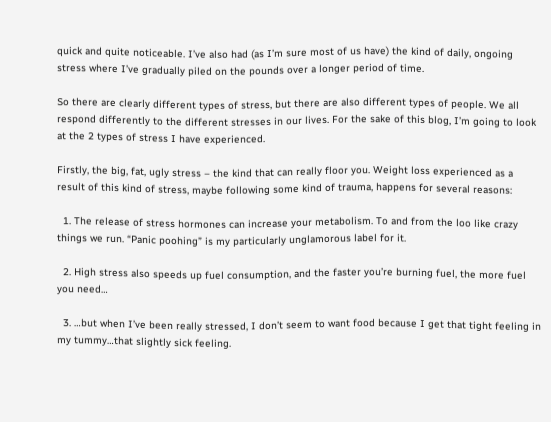quick and quite noticeable. I’ve also had (as I’m sure most of us have) the kind of daily, ongoing stress where I’ve gradually piled on the pounds over a longer period of time.

So there are clearly different types of stress, but there are also different types of people. We all respond differently to the different stresses in our lives. For the sake of this blog, I’m going to look at the 2 types of stress I have experienced.

Firstly, the big, fat, ugly stress – the kind that can really floor you. Weight loss experienced as a result of this kind of stress, maybe following some kind of trauma, happens for several reasons:

  1. The release of stress hormones can increase your metabolism. To and from the loo like crazy things we run. “Panic poohing” is my particularly unglamorous label for it.

  2. High stress also speeds up fuel consumption, and the faster you’re burning fuel, the more fuel you need…

  3. …but when I’ve been really stressed, I don’t seem to want food because I get that tight feeling in my tummy…that slightly sick feeling.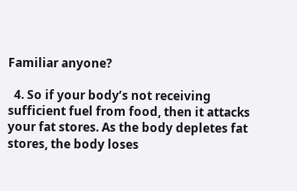Familiar anyone?

  4. So if your body’s not receiving sufficient fuel from food, then it attacks your fat stores. As the body depletes fat stores, the body loses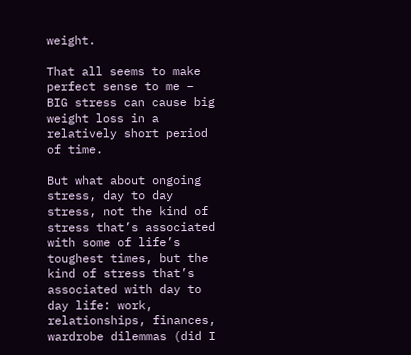weight.

That all seems to make perfect sense to me – BIG stress can cause big weight loss in a relatively short period of time.

But what about ongoing stress, day to day stress, not the kind of stress that’s associated with some of life’s toughest times, but the kind of stress that’s associated with day to day life: work, relationships, finances, wardrobe dilemmas (did I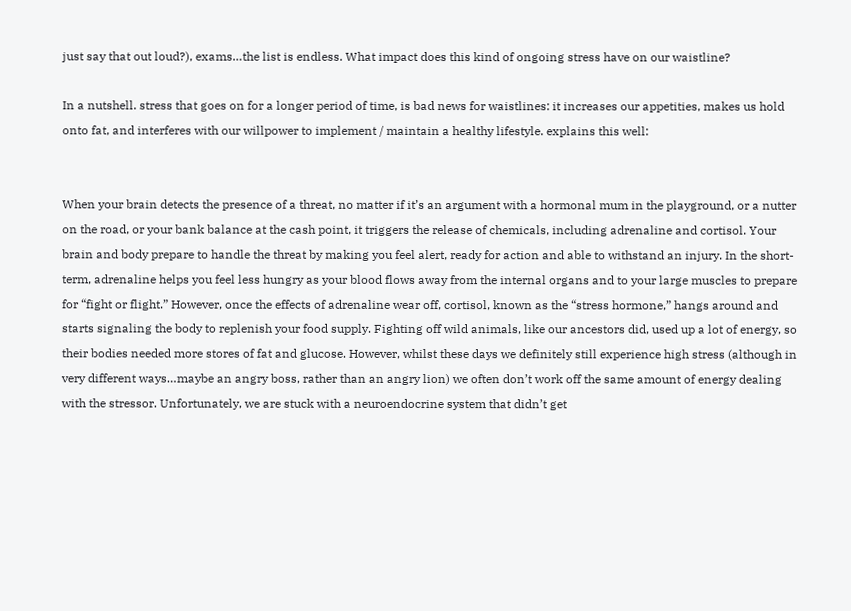just say that out loud?), exams…the list is endless. What impact does this kind of ongoing stress have on our waistline?

In a nutshell. stress that goes on for a longer period of time, is bad news for waistlines: it increases our appetities, makes us hold onto fat, and interferes with our willpower to implement / maintain a healthy lifestyle. explains this well:


When your brain detects the presence of a threat, no matter if it’s an argument with a hormonal mum in the playground, or a nutter on the road, or your bank balance at the cash point, it triggers the release of chemicals, including adrenaline and cortisol. Your brain and body prepare to handle the threat by making you feel alert, ready for action and able to withstand an injury. In the short-term, adrenaline helps you feel less hungry as your blood flows away from the internal organs and to your large muscles to prepare for “fight or flight.” However, once the effects of adrenaline wear off, cortisol, known as the “stress hormone,” hangs around and starts signaling the body to replenish your food supply. Fighting off wild animals, like our ancestors did, used up a lot of energy, so their bodies needed more stores of fat and glucose. However, whilst these days we definitely still experience high stress (although in very different ways…maybe an angry boss, rather than an angry lion) we often don’t work off the same amount of energy dealing with the stressor. Unfortunately, we are stuck with a neuroendocrine system that didn’t get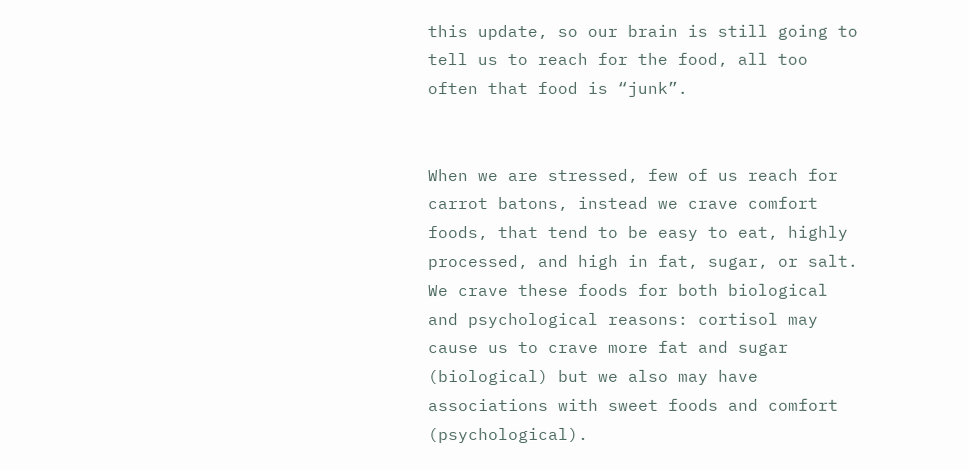this update, so our brain is still going to tell us to reach for the food, all too often that food is “junk”.


When we are stressed, few of us reach for carrot batons, instead we crave comfort foods, that tend to be easy to eat, highly processed, and high in fat, sugar, or salt. We crave these foods for both biological and psychological reasons: cortisol may cause us to crave more fat and sugar (biological) but we also may have associations with sweet foods and comfort (psychological).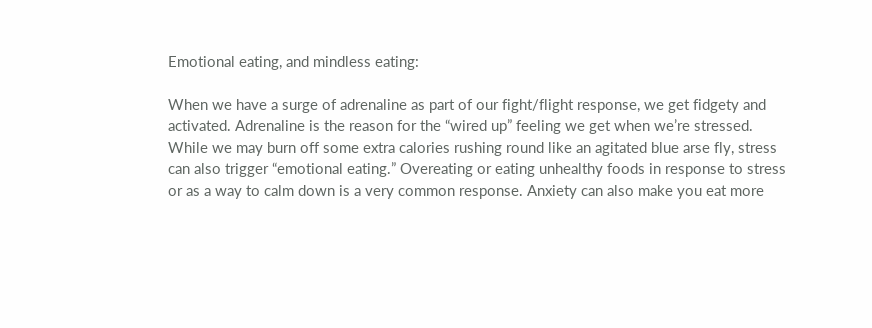Emotional eating, and mindless eating:

When we have a surge of adrenaline as part of our fight/flight response, we get fidgety and activated. Adrenaline is the reason for the “wired up” feeling we get when we’re stressed. While we may burn off some extra calories rushing round like an agitated blue arse fly, stress can also trigger “emotional eating.” Overeating or eating unhealthy foods in response to stress or as a way to calm down is a very common response. Anxiety can also make you eat more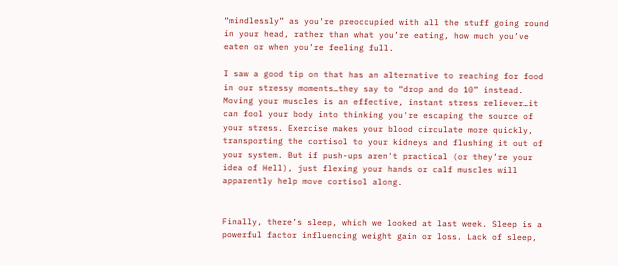“mindlessly” as you’re preoccupied with all the stuff going round in your head, rather than what you’re eating, how much you’ve eaten or when you’re feeling full.

I saw a good tip on that has an alternative to reaching for food in our stressy moments…they say to “drop and do 10” instead. Moving your muscles is an effective, instant stress reliever…it can fool your body into thinking you're escaping the source of your stress. Exercise makes your blood circulate more quickly, transporting the cortisol to your kidneys and flushing it out of your system. But if push-ups aren't practical (or they’re your idea of Hell), just flexing your hands or calf muscles will apparently help move cortisol along.


Finally, there’s sleep, which we looked at last week. Sleep is a powerful factor influencing weight gain or loss. Lack of sleep,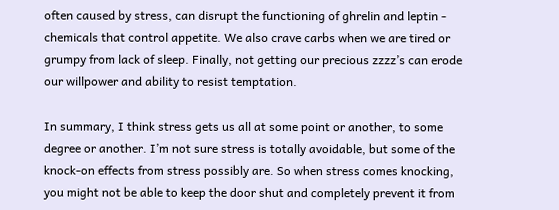often caused by stress, can disrupt the functioning of ghrelin and leptin - chemicals that control appetite. We also crave carbs when we are tired or grumpy from lack of sleep. Finally, not getting our precious zzzz’s can erode our willpower and ability to resist temptation.

In summary, I think stress gets us all at some point or another, to some degree or another. I’m not sure stress is totally avoidable, but some of the knock-on effects from stress possibly are. So when stress comes knocking, you might not be able to keep the door shut and completely prevent it from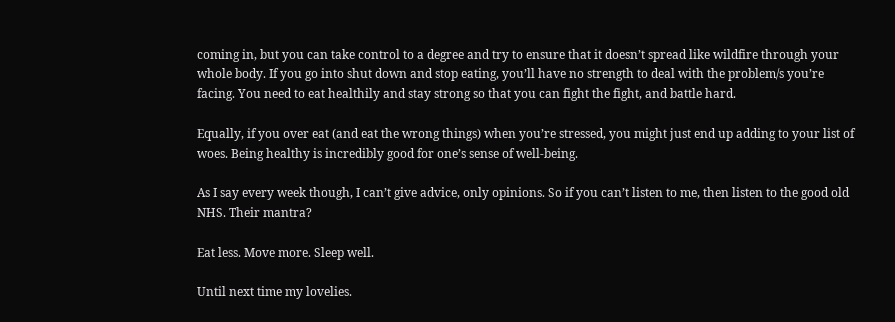coming in, but you can take control to a degree and try to ensure that it doesn’t spread like wildfire through your whole body. If you go into shut down and stop eating, you’ll have no strength to deal with the problem/s you’re facing. You need to eat healthily and stay strong so that you can fight the fight, and battle hard.

Equally, if you over eat (and eat the wrong things) when you’re stressed, you might just end up adding to your list of woes. Being healthy is incredibly good for one’s sense of well-being.

As I say every week though, I can’t give advice, only opinions. So if you can’t listen to me, then listen to the good old NHS. Their mantra?

Eat less. Move more. Sleep well.

Until next time my lovelies.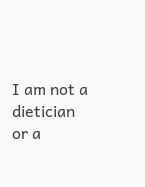I am not a dietician or a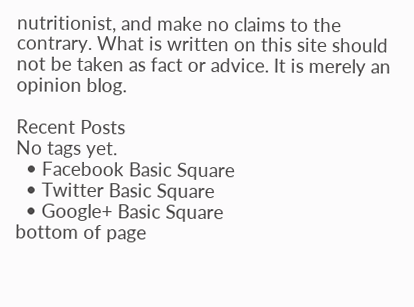nutritionist, and make no claims to the contrary. What is written on this site should not be taken as fact or advice. It is merely an opinion blog.

Recent Posts
No tags yet.
  • Facebook Basic Square
  • Twitter Basic Square
  • Google+ Basic Square
bottom of page